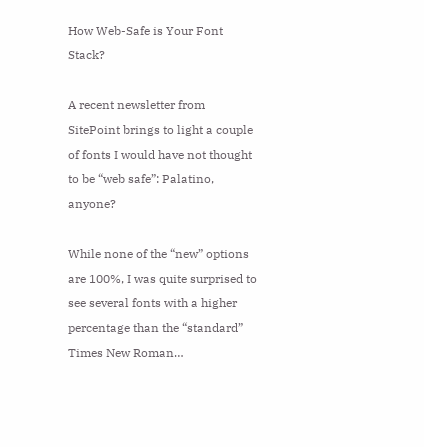How Web-Safe is Your Font Stack?

A recent newsletter from SitePoint brings to light a couple of fonts I would have not thought to be “web safe”: Palatino, anyone?

While none of the “new” options are 100%, I was quite surprised to see several fonts with a higher percentage than the “standard” Times New Roman…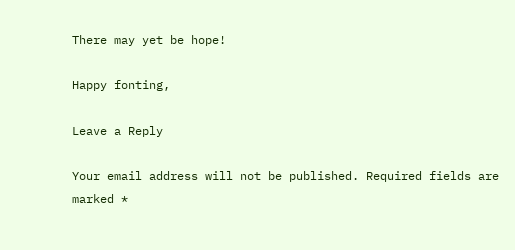There may yet be hope!

Happy fonting,

Leave a Reply

Your email address will not be published. Required fields are marked *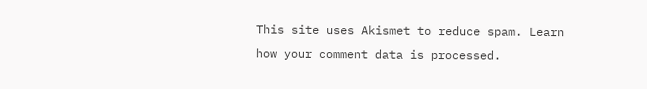This site uses Akismet to reduce spam. Learn how your comment data is processed.